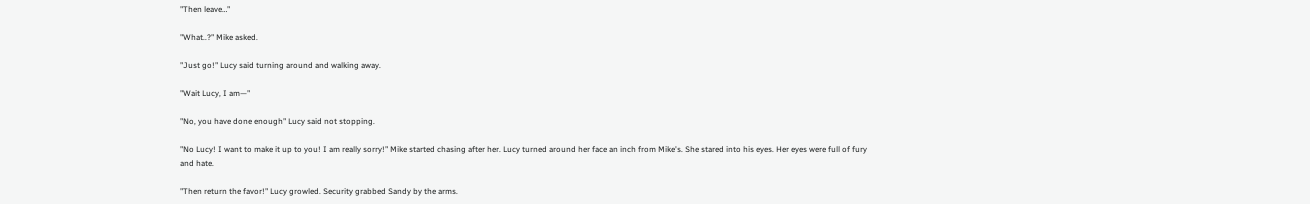"Then leave…"

"What..?" Mike asked.

"Just go!" Lucy said turning around and walking away.

"Wait Lucy, I am—"

"No, you have done enough" Lucy said not stopping.

"No Lucy! I want to make it up to you! I am really sorry!" Mike started chasing after her. Lucy turned around her face an inch from Mike's. She stared into his eyes. Her eyes were full of fury and hate.

"Then return the favor!" Lucy growled. Security grabbed Sandy by the arms.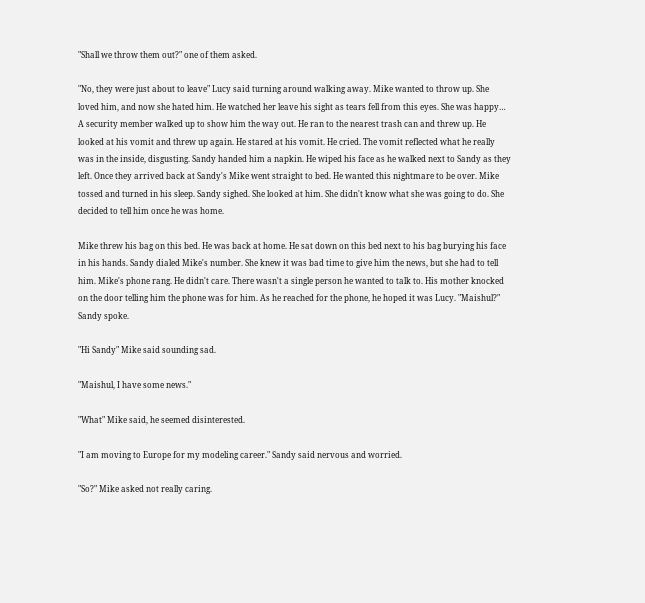"Shall we throw them out?" one of them asked.

"No, they were just about to leave" Lucy said turning around walking away. Mike wanted to throw up. She loved him, and now she hated him. He watched her leave his sight as tears fell from this eyes. She was happy… A security member walked up to show him the way out. He ran to the nearest trash can and threw up. He looked at his vomit and threw up again. He stared at his vomit. He cried. The vomit reflected what he really was in the inside, disgusting. Sandy handed him a napkin. He wiped his face as he walked next to Sandy as they left. Once they arrived back at Sandy's Mike went straight to bed. He wanted this nightmare to be over. Mike tossed and turned in his sleep. Sandy sighed. She looked at him. She didn't know what she was going to do. She decided to tell him once he was home.

Mike threw his bag on this bed. He was back at home. He sat down on this bed next to his bag burying his face in his hands. Sandy dialed Mike's number. She knew it was bad time to give him the news, but she had to tell him. Mike's phone rang. He didn't care. There wasn't a single person he wanted to talk to. His mother knocked on the door telling him the phone was for him. As he reached for the phone, he hoped it was Lucy. "Maishul?" Sandy spoke.

"Hi Sandy" Mike said sounding sad.

"Maishul, I have some news."

"What" Mike said, he seemed disinterested.

"I am moving to Europe for my modeling career." Sandy said nervous and worried.

"So?" Mike asked not really caring.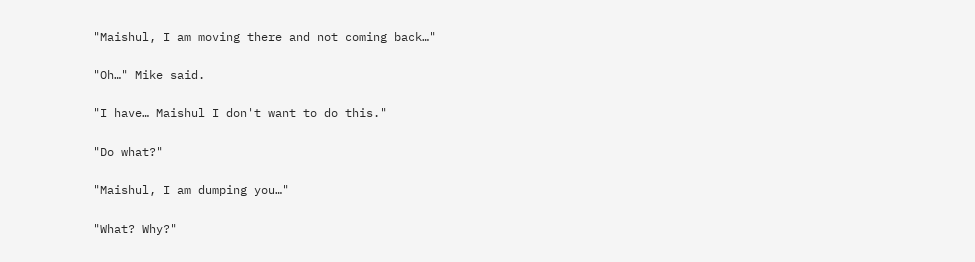"Maishul, I am moving there and not coming back…"

"Oh…" Mike said.

"I have… Maishul I don't want to do this."

"Do what?"

"Maishul, I am dumping you…"

"What? Why?"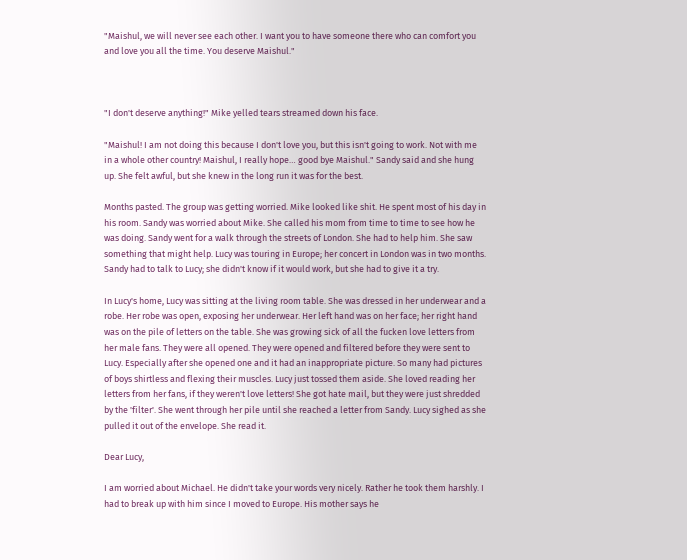"Maishul, we will never see each other. I want you to have someone there who can comfort you and love you all the time. You deserve Maishul."



"I don't deserve anything!" Mike yelled tears streamed down his face.

"Maishul! I am not doing this because I don't love you, but this isn't going to work. Not with me in a whole other country! Maishul, I really hope… good bye Maishul." Sandy said and she hung up. She felt awful, but she knew in the long run it was for the best.

Months pasted. The group was getting worried. Mike looked like shit. He spent most of his day in his room. Sandy was worried about Mike. She called his mom from time to time to see how he was doing. Sandy went for a walk through the streets of London. She had to help him. She saw something that might help. Lucy was touring in Europe; her concert in London was in two months. Sandy had to talk to Lucy; she didn't know if it would work, but she had to give it a try.

In Lucy's home, Lucy was sitting at the living room table. She was dressed in her underwear and a robe. Her robe was open, exposing her underwear. Her left hand was on her face; her right hand was on the pile of letters on the table. She was growing sick of all the fucken love letters from her male fans. They were all opened. They were opened and filtered before they were sent to Lucy. Especially after she opened one and it had an inappropriate picture. So many had pictures of boys shirtless and flexing their muscles. Lucy just tossed them aside. She loved reading her letters from her fans, if they weren't love letters! She got hate mail, but they were just shredded by the 'filter'. She went through her pile until she reached a letter from Sandy. Lucy sighed as she pulled it out of the envelope. She read it.

Dear Lucy,

I am worried about Michael. He didn't take your words very nicely. Rather he took them harshly. I had to break up with him since I moved to Europe. His mother says he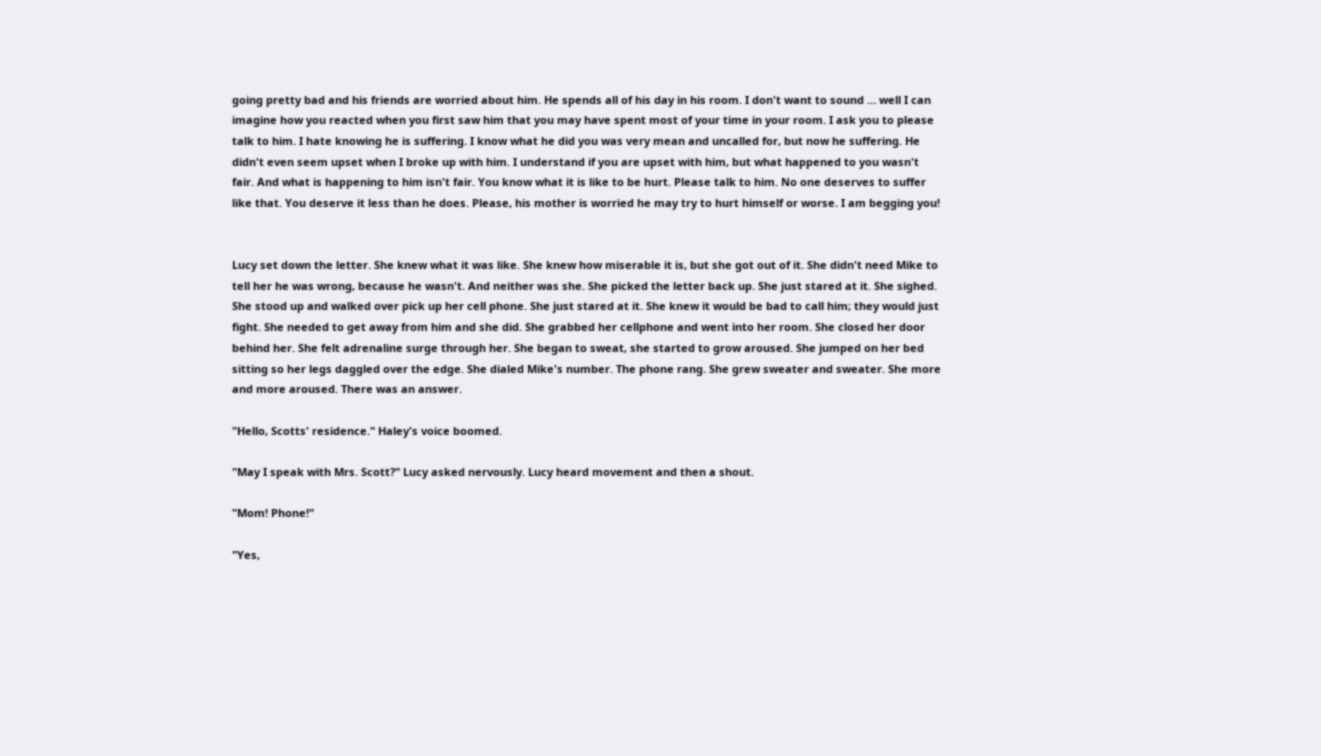going pretty bad and his friends are worried about him. He spends all of his day in his room. I don't want to sound … well I can imagine how you reacted when you first saw him that you may have spent most of your time in your room. I ask you to please talk to him. I hate knowing he is suffering. I know what he did you was very mean and uncalled for, but now he suffering. He didn't even seem upset when I broke up with him. I understand if you are upset with him, but what happened to you wasn't fair. And what is happening to him isn't fair. You know what it is like to be hurt. Please talk to him. No one deserves to suffer like that. You deserve it less than he does. Please, his mother is worried he may try to hurt himself or worse. I am begging you!


Lucy set down the letter. She knew what it was like. She knew how miserable it is, but she got out of it. She didn't need Mike to tell her he was wrong, because he wasn't. And neither was she. She picked the letter back up. She just stared at it. She sighed. She stood up and walked over pick up her cell phone. She just stared at it. She knew it would be bad to call him; they would just fight. She needed to get away from him and she did. She grabbed her cellphone and went into her room. She closed her door behind her. She felt adrenaline surge through her. She began to sweat, she started to grow aroused. She jumped on her bed sitting so her legs daggled over the edge. She dialed Mike's number. The phone rang. She grew sweater and sweater. She more and more aroused. There was an answer.

"Hello, Scotts' residence." Haley's voice boomed.

"May I speak with Mrs. Scott?" Lucy asked nervously. Lucy heard movement and then a shout.

"Mom! Phone!"

"Yes,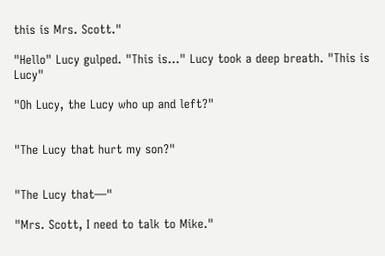this is Mrs. Scott."

"Hello" Lucy gulped. "This is…" Lucy took a deep breath. "This is Lucy"

"Oh Lucy, the Lucy who up and left?"


"The Lucy that hurt my son?"


"The Lucy that—"

"Mrs. Scott, I need to talk to Mike."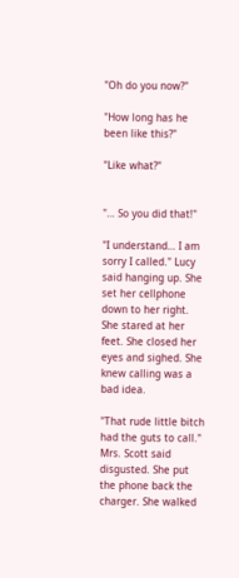"Oh do you now?"

"How long has he been like this?"

"Like what?"


"… So you did that!"

"I understand… I am sorry I called." Lucy said hanging up. She set her cellphone down to her right. She stared at her feet. She closed her eyes and sighed. She knew calling was a bad idea.

"That rude little bitch had the guts to call." Mrs. Scott said disgusted. She put the phone back the charger. She walked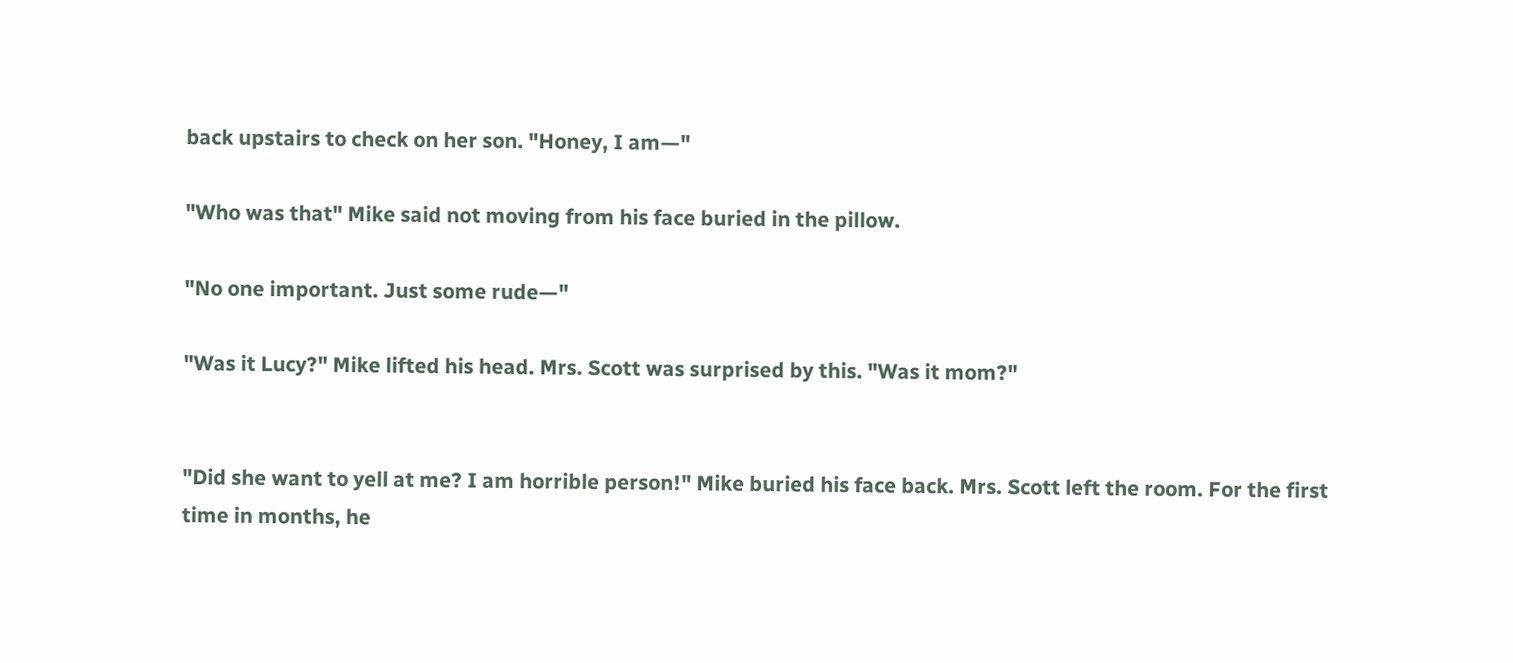back upstairs to check on her son. "Honey, I am—"

"Who was that" Mike said not moving from his face buried in the pillow.

"No one important. Just some rude—"

"Was it Lucy?" Mike lifted his head. Mrs. Scott was surprised by this. "Was it mom?"


"Did she want to yell at me? I am horrible person!" Mike buried his face back. Mrs. Scott left the room. For the first time in months, he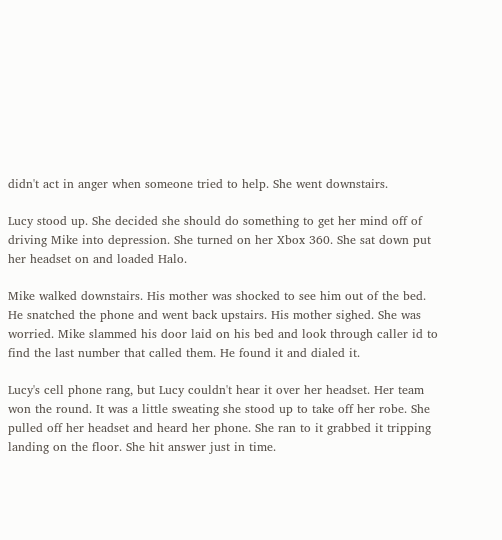didn't act in anger when someone tried to help. She went downstairs.

Lucy stood up. She decided she should do something to get her mind off of driving Mike into depression. She turned on her Xbox 360. She sat down put her headset on and loaded Halo.

Mike walked downstairs. His mother was shocked to see him out of the bed. He snatched the phone and went back upstairs. His mother sighed. She was worried. Mike slammed his door laid on his bed and look through caller id to find the last number that called them. He found it and dialed it.

Lucy's cell phone rang, but Lucy couldn't hear it over her headset. Her team won the round. It was a little sweating she stood up to take off her robe. She pulled off her headset and heard her phone. She ran to it grabbed it tripping landing on the floor. She hit answer just in time.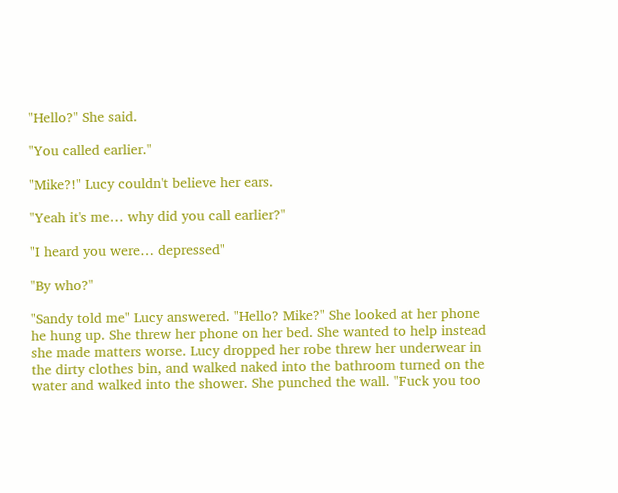"Hello?" She said.

"You called earlier."

"Mike?!" Lucy couldn't believe her ears.

"Yeah it's me… why did you call earlier?"

"I heard you were… depressed"

"By who?"

"Sandy told me" Lucy answered. "Hello? Mike?" She looked at her phone he hung up. She threw her phone on her bed. She wanted to help instead she made matters worse. Lucy dropped her robe threw her underwear in the dirty clothes bin, and walked naked into the bathroom turned on the water and walked into the shower. She punched the wall. "Fuck you too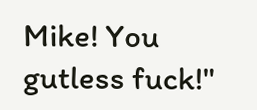Mike! You gutless fuck!"